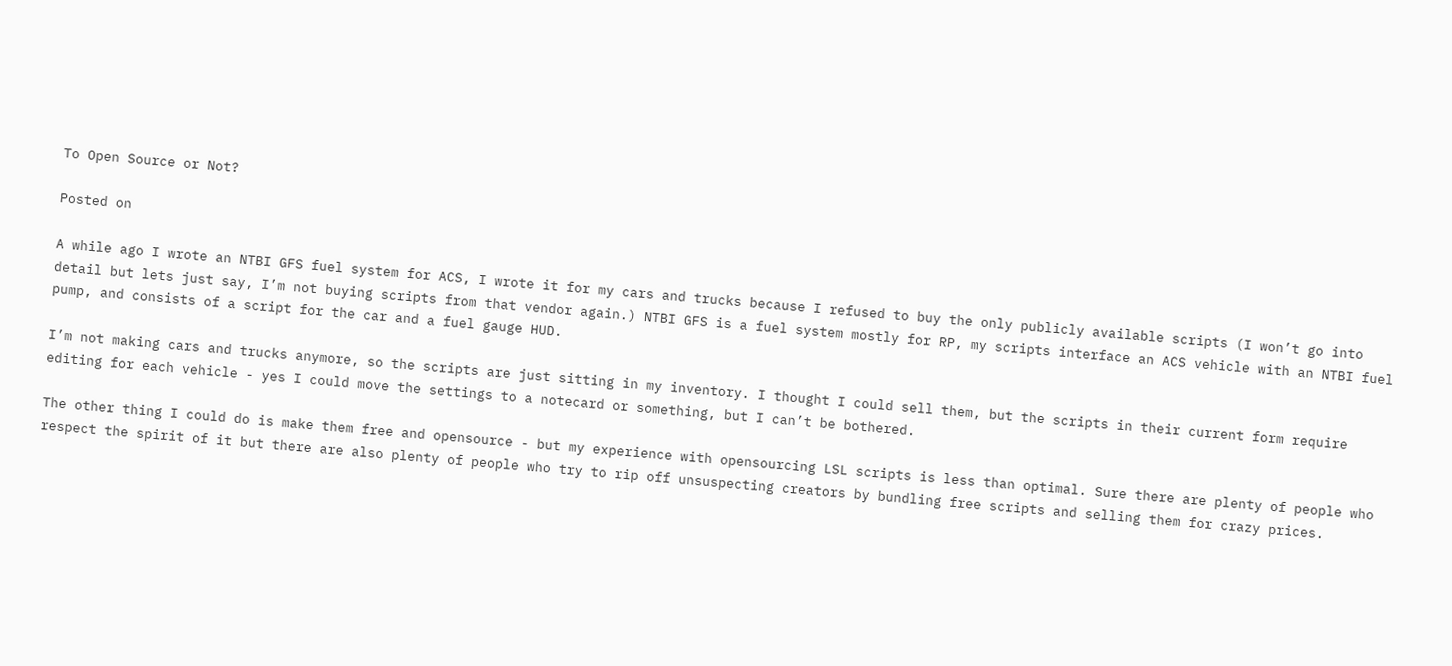To Open Source or Not?

Posted on

A while ago I wrote an NTBI GFS fuel system for ACS, I wrote it for my cars and trucks because I refused to buy the only publicly available scripts (I won’t go into detail but lets just say, I’m not buying scripts from that vendor again.) NTBI GFS is a fuel system mostly for RP, my scripts interface an ACS vehicle with an NTBI fuel pump, and consists of a script for the car and a fuel gauge HUD.

I’m not making cars and trucks anymore, so the scripts are just sitting in my inventory. I thought I could sell them, but the scripts in their current form require editing for each vehicle - yes I could move the settings to a notecard or something, but I can’t be bothered.

The other thing I could do is make them free and opensource - but my experience with opensourcing LSL scripts is less than optimal. Sure there are plenty of people who respect the spirit of it but there are also plenty of people who try to rip off unsuspecting creators by bundling free scripts and selling them for crazy prices.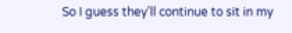So I guess they’ll continue to sit in my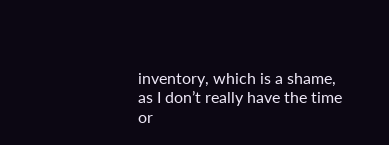inventory, which is a shame, as I don’t really have the time or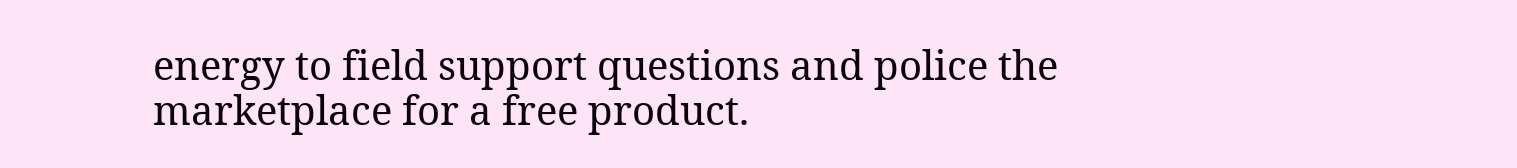energy to field support questions and police the marketplace for a free product.